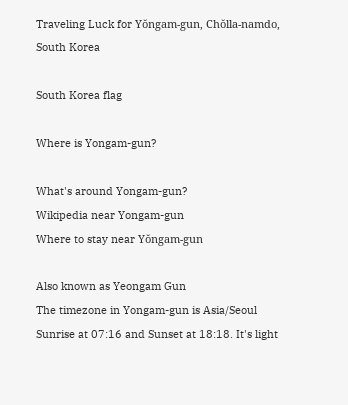Traveling Luck for Yŏngam-gun, Chŏlla-namdo, South Korea

South Korea flag

Where is Yongam-gun?

What's around Yongam-gun?
Wikipedia near Yongam-gun
Where to stay near Yŏngam-gun

Also known as Yeongam Gun
The timezone in Yongam-gun is Asia/Seoul
Sunrise at 07:16 and Sunset at 18:18. It's light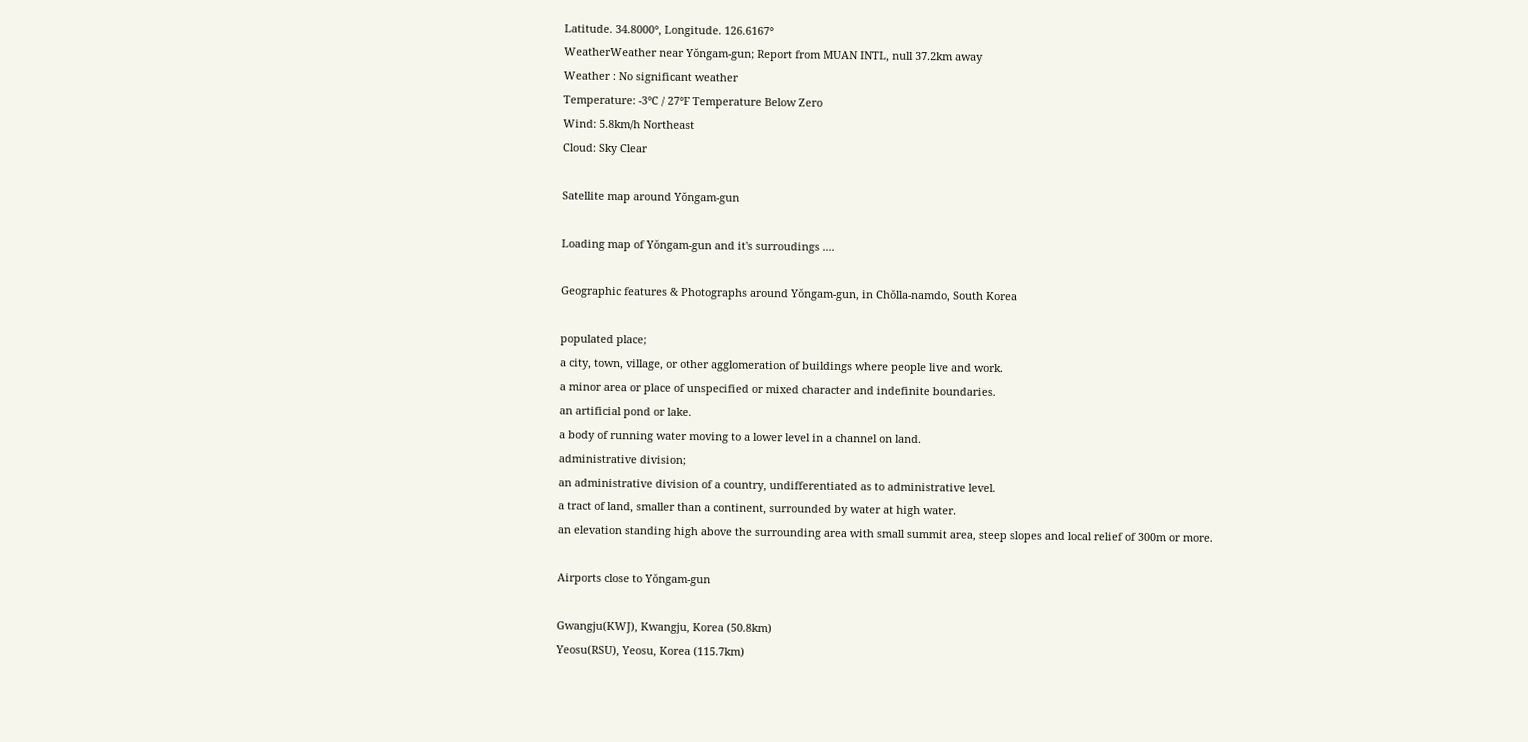Latitude. 34.8000°, Longitude. 126.6167°
WeatherWeather near Yŏngam-gun; Report from MUAN INTL, null 37.2km away
Weather : No significant weather
Temperature: -3°C / 27°F Temperature Below Zero
Wind: 5.8km/h Northeast
Cloud: Sky Clear

Satellite map around Yŏngam-gun

Loading map of Yŏngam-gun and it's surroudings ....

Geographic features & Photographs around Yŏngam-gun, in Chŏlla-namdo, South Korea

populated place;
a city, town, village, or other agglomeration of buildings where people live and work.
a minor area or place of unspecified or mixed character and indefinite boundaries.
an artificial pond or lake.
a body of running water moving to a lower level in a channel on land.
administrative division;
an administrative division of a country, undifferentiated as to administrative level.
a tract of land, smaller than a continent, surrounded by water at high water.
an elevation standing high above the surrounding area with small summit area, steep slopes and local relief of 300m or more.

Airports close to Yŏngam-gun

Gwangju(KWJ), Kwangju, Korea (50.8km)
Yeosu(RSU), Yeosu, Korea (115.7km)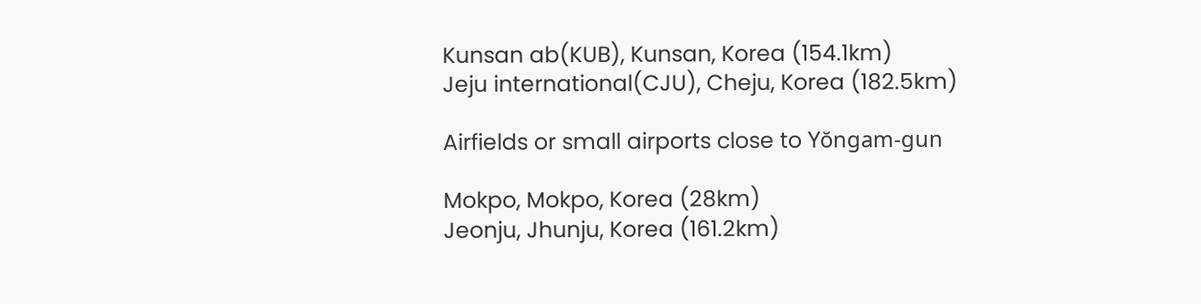Kunsan ab(KUB), Kunsan, Korea (154.1km)
Jeju international(CJU), Cheju, Korea (182.5km)

Airfields or small airports close to Yŏngam-gun

Mokpo, Mokpo, Korea (28km)
Jeonju, Jhunju, Korea (161.2km)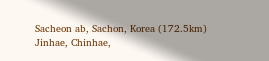Sacheon ab, Sachon, Korea (172.5km)
Jinhae, Chinhae,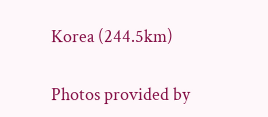Korea (244.5km)

Photos provided by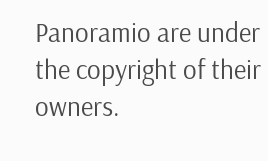Panoramio are under the copyright of their owners.